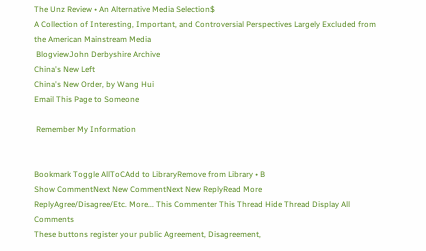The Unz Review • An Alternative Media Selection$
A Collection of Interesting, Important, and Controversial Perspectives Largely Excluded from the American Mainstream Media
 BlogviewJohn Derbyshire Archive
China's New Left
China's New Order, by Wang Hui
Email This Page to Someone

 Remember My Information


Bookmark Toggle AllToCAdd to LibraryRemove from Library • B
Show CommentNext New CommentNext New ReplyRead More
ReplyAgree/Disagree/Etc. More... This Commenter This Thread Hide Thread Display All Comments
These buttons register your public Agreement, Disagreement,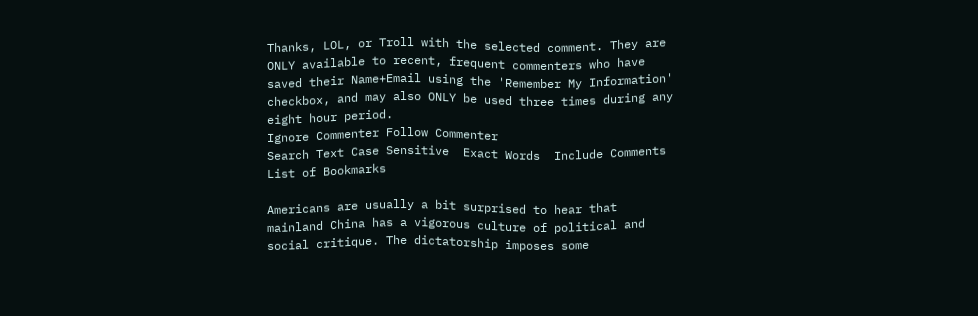Thanks, LOL, or Troll with the selected comment. They are ONLY available to recent, frequent commenters who have saved their Name+Email using the 'Remember My Information' checkbox, and may also ONLY be used three times during any eight hour period.
Ignore Commenter Follow Commenter
Search Text Case Sensitive  Exact Words  Include Comments
List of Bookmarks

Americans are usually a bit surprised to hear that mainland China has a vigorous culture of political and social critique. The dictatorship imposes some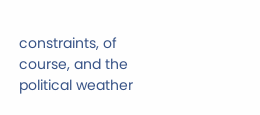constraints, of course, and the political weather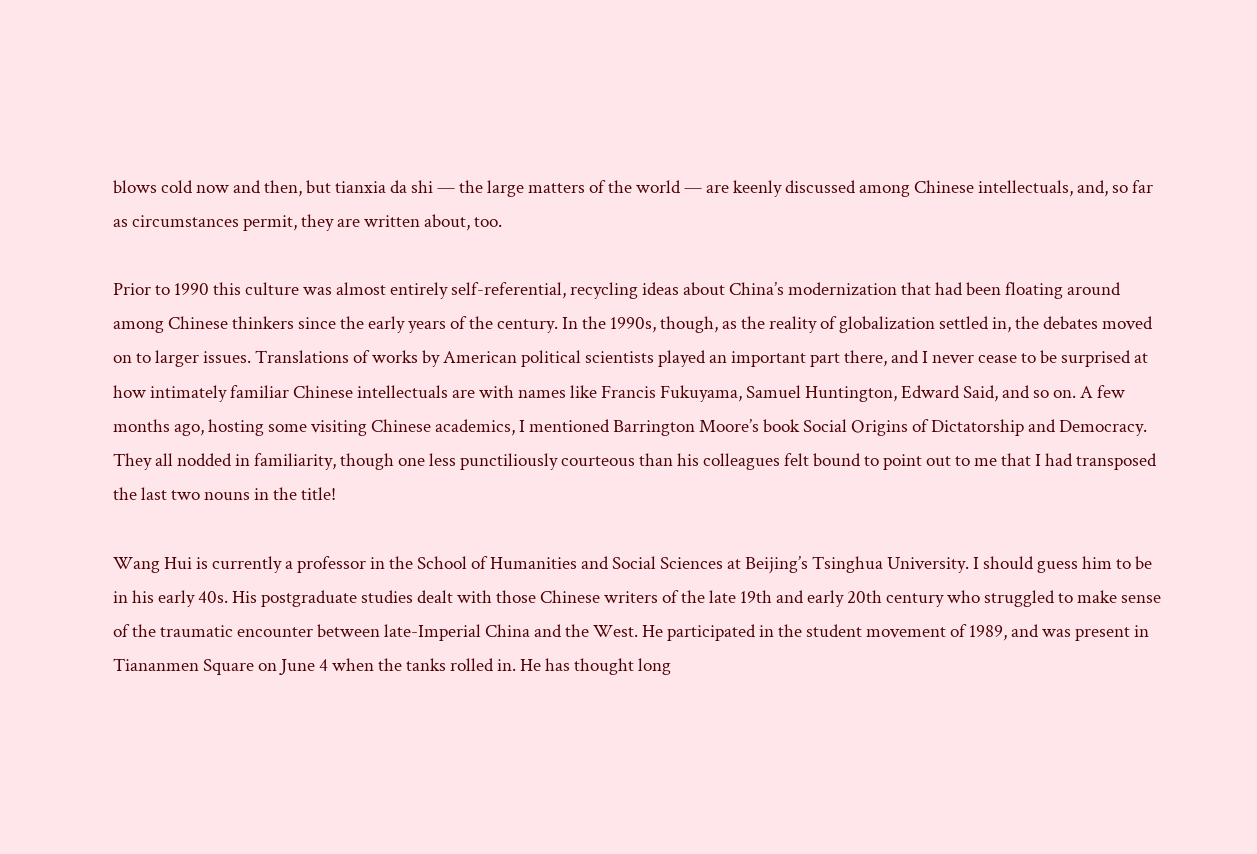blows cold now and then, but tianxia da shi — the large matters of the world — are keenly discussed among Chinese intellectuals, and, so far as circumstances permit, they are written about, too.

Prior to 1990 this culture was almost entirely self-referential, recycling ideas about China’s modernization that had been floating around among Chinese thinkers since the early years of the century. In the 1990s, though, as the reality of globalization settled in, the debates moved on to larger issues. Translations of works by American political scientists played an important part there, and I never cease to be surprised at how intimately familiar Chinese intellectuals are with names like Francis Fukuyama, Samuel Huntington, Edward Said, and so on. A few months ago, hosting some visiting Chinese academics, I mentioned Barrington Moore’s book Social Origins of Dictatorship and Democracy. They all nodded in familiarity, though one less punctiliously courteous than his colleagues felt bound to point out to me that I had transposed the last two nouns in the title!

Wang Hui is currently a professor in the School of Humanities and Social Sciences at Beijing’s Tsinghua University. I should guess him to be in his early 40s. His postgraduate studies dealt with those Chinese writers of the late 19th and early 20th century who struggled to make sense of the traumatic encounter between late-Imperial China and the West. He participated in the student movement of 1989, and was present in Tiananmen Square on June 4 when the tanks rolled in. He has thought long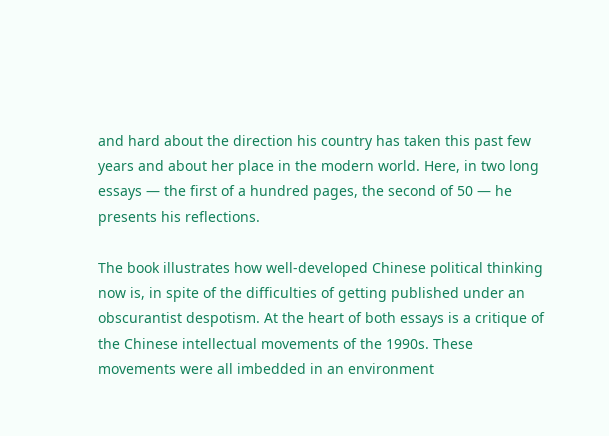and hard about the direction his country has taken this past few years and about her place in the modern world. Here, in two long essays — the first of a hundred pages, the second of 50 — he presents his reflections.

The book illustrates how well-developed Chinese political thinking now is, in spite of the difficulties of getting published under an obscurantist despotism. At the heart of both essays is a critique of the Chinese intellectual movements of the 1990s. These movements were all imbedded in an environment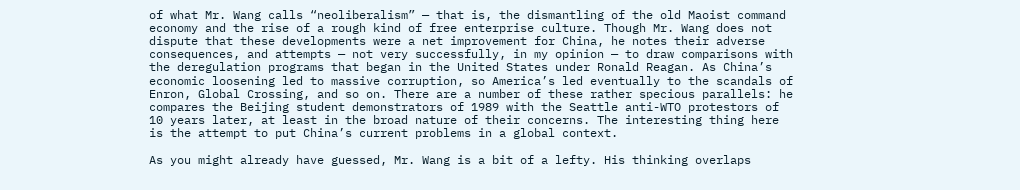of what Mr. Wang calls “neoliberalism” — that is, the dismantling of the old Maoist command economy and the rise of a rough kind of free enterprise culture. Though Mr. Wang does not dispute that these developments were a net improvement for China, he notes their adverse consequences, and attempts — not very successfully, in my opinion — to draw comparisons with the deregulation programs that began in the United States under Ronald Reagan. As China’s economic loosening led to massive corruption, so America’s led eventually to the scandals of Enron, Global Crossing, and so on. There are a number of these rather specious parallels: he compares the Beijing student demonstrators of 1989 with the Seattle anti-WTO protestors of 10 years later, at least in the broad nature of their concerns. The interesting thing here is the attempt to put China’s current problems in a global context.

As you might already have guessed, Mr. Wang is a bit of a lefty. His thinking overlaps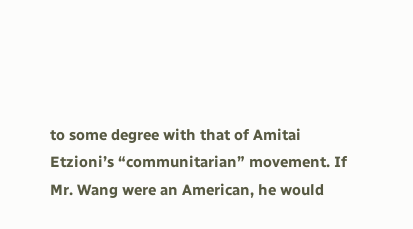to some degree with that of Amitai Etzioni’s “communitarian” movement. If Mr. Wang were an American, he would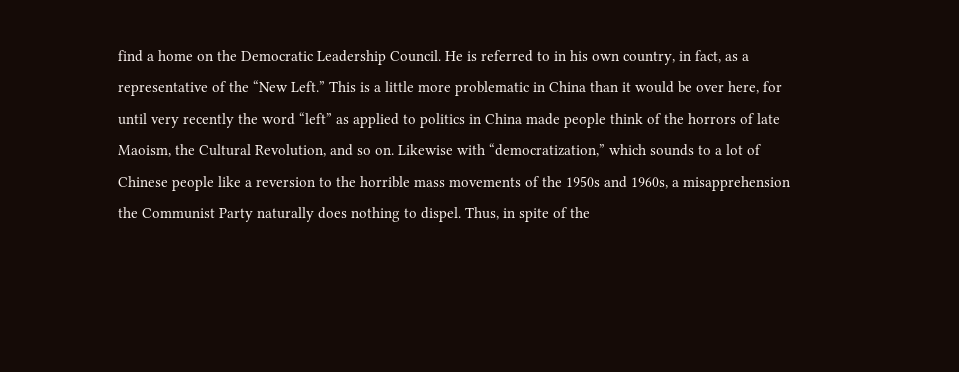find a home on the Democratic Leadership Council. He is referred to in his own country, in fact, as a representative of the “New Left.” This is a little more problematic in China than it would be over here, for until very recently the word “left” as applied to politics in China made people think of the horrors of late Maoism, the Cultural Revolution, and so on. Likewise with “democratization,” which sounds to a lot of Chinese people like a reversion to the horrible mass movements of the 1950s and 1960s, a misapprehension the Communist Party naturally does nothing to dispel. Thus, in spite of the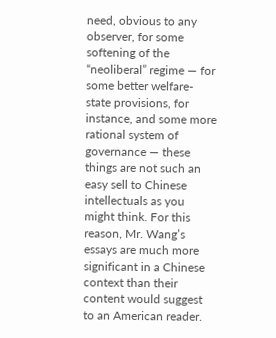need, obvious to any observer, for some softening of the “neoliberal” regime — for some better welfare-state provisions, for instance, and some more rational system of governance — these things are not such an easy sell to Chinese intellectuals as you might think. For this reason, Mr. Wang’s essays are much more significant in a Chinese context than their content would suggest to an American reader.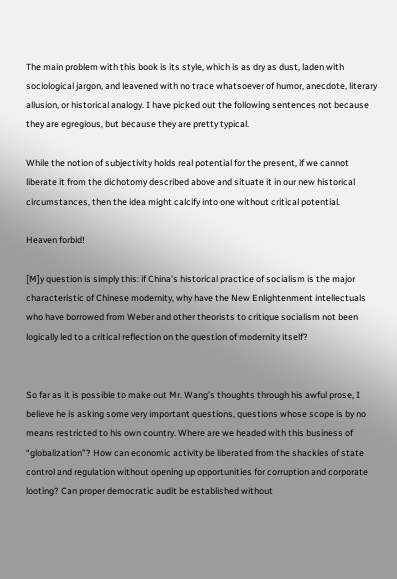The main problem with this book is its style, which is as dry as dust, laden with sociological jargon, and leavened with no trace whatsoever of humor, anecdote, literary allusion, or historical analogy. I have picked out the following sentences not because they are egregious, but because they are pretty typical.

While the notion of subjectivity holds real potential for the present, if we cannot liberate it from the dichotomy described above and situate it in our new historical circumstances, then the idea might calcify into one without critical potential.

Heaven forbid!

[M]y question is simply this: if China’s historical practice of socialism is the major characteristic of Chinese modernity, why have the New Enlightenment intellectuals who have borrowed from Weber and other theorists to critique socialism not been logically led to a critical reflection on the question of modernity itself?


So far as it is possible to make out Mr. Wang’s thoughts through his awful prose, I believe he is asking some very important questions, questions whose scope is by no means restricted to his own country. Where are we headed with this business of “globalization”? How can economic activity be liberated from the shackles of state control and regulation without opening up opportunities for corruption and corporate looting? Can proper democratic audit be established without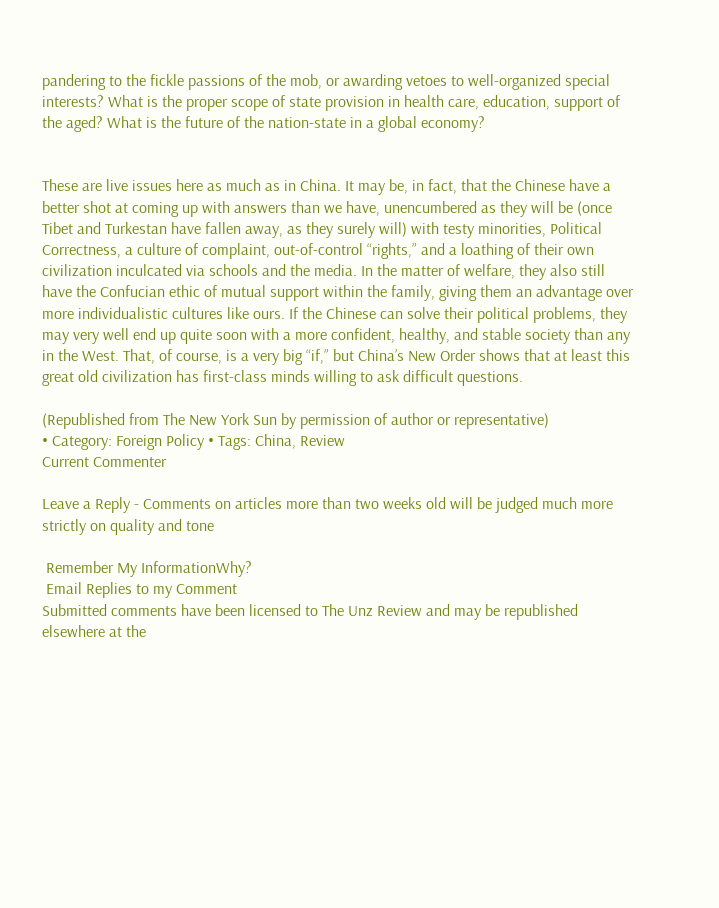pandering to the fickle passions of the mob, or awarding vetoes to well-organized special interests? What is the proper scope of state provision in health care, education, support of the aged? What is the future of the nation-state in a global economy?


These are live issues here as much as in China. It may be, in fact, that the Chinese have a better shot at coming up with answers than we have, unencumbered as they will be (once Tibet and Turkestan have fallen away, as they surely will) with testy minorities, Political Correctness, a culture of complaint, out-of-control “rights,” and a loathing of their own civilization inculcated via schools and the media. In the matter of welfare, they also still have the Confucian ethic of mutual support within the family, giving them an advantage over more individualistic cultures like ours. If the Chinese can solve their political problems, they may very well end up quite soon with a more confident, healthy, and stable society than any in the West. That, of course, is a very big “if,” but China’s New Order shows that at least this great old civilization has first-class minds willing to ask difficult questions.

(Republished from The New York Sun by permission of author or representative)
• Category: Foreign Policy • Tags: China, Review
Current Commenter

Leave a Reply - Comments on articles more than two weeks old will be judged much more strictly on quality and tone

 Remember My InformationWhy?
 Email Replies to my Comment
Submitted comments have been licensed to The Unz Review and may be republished elsewhere at the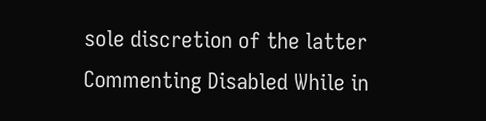sole discretion of the latter
Commenting Disabled While in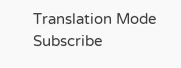Translation Mode
Subscribe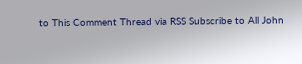to This Comment Thread via RSS Subscribe to All John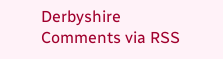Derbyshire Comments via RSS